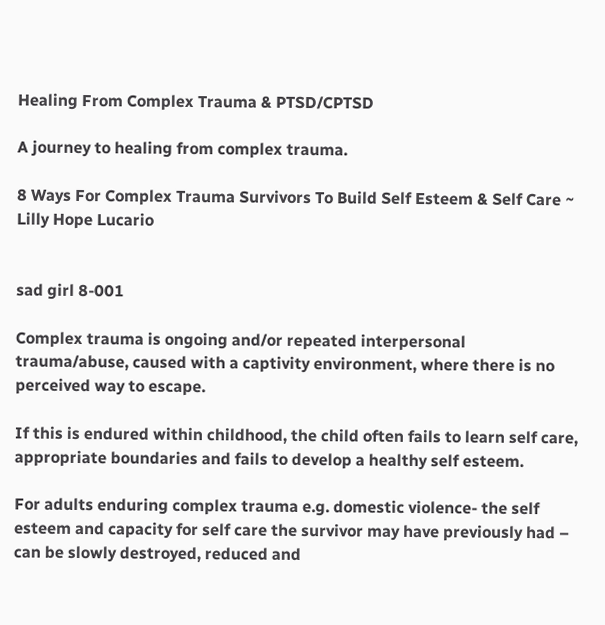Healing From Complex Trauma & PTSD/CPTSD

A journey to healing from complex trauma.

8 Ways For Complex Trauma Survivors To Build Self Esteem & Self Care ~ Lilly Hope Lucario


sad girl 8-001

Complex trauma is ongoing and/or repeated interpersonal trauma/abuse, caused with a captivity environment, where there is no perceived way to escape.

If this is endured within childhood, the child often fails to learn self care, appropriate boundaries and fails to develop a healthy self esteem.

For adults enduring complex trauma e.g. domestic violence- the self esteem and capacity for self care the survivor may have previously had – can be slowly destroyed, reduced and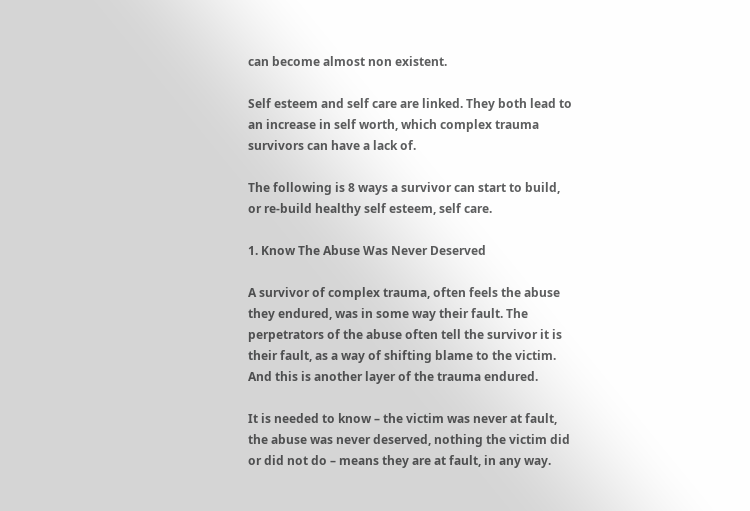can become almost non existent.

Self esteem and self care are linked. They both lead to an increase in self worth, which complex trauma survivors can have a lack of.

The following is 8 ways a survivor can start to build, or re-build healthy self esteem, self care.

1. Know The Abuse Was Never Deserved

A survivor of complex trauma, often feels the abuse they endured, was in some way their fault. The perpetrators of the abuse often tell the survivor it is their fault, as a way of shifting blame to the victim. And this is another layer of the trauma endured.

It is needed to know – the victim was never at fault, the abuse was never deserved, nothing the victim did or did not do – means they are at fault, in any way.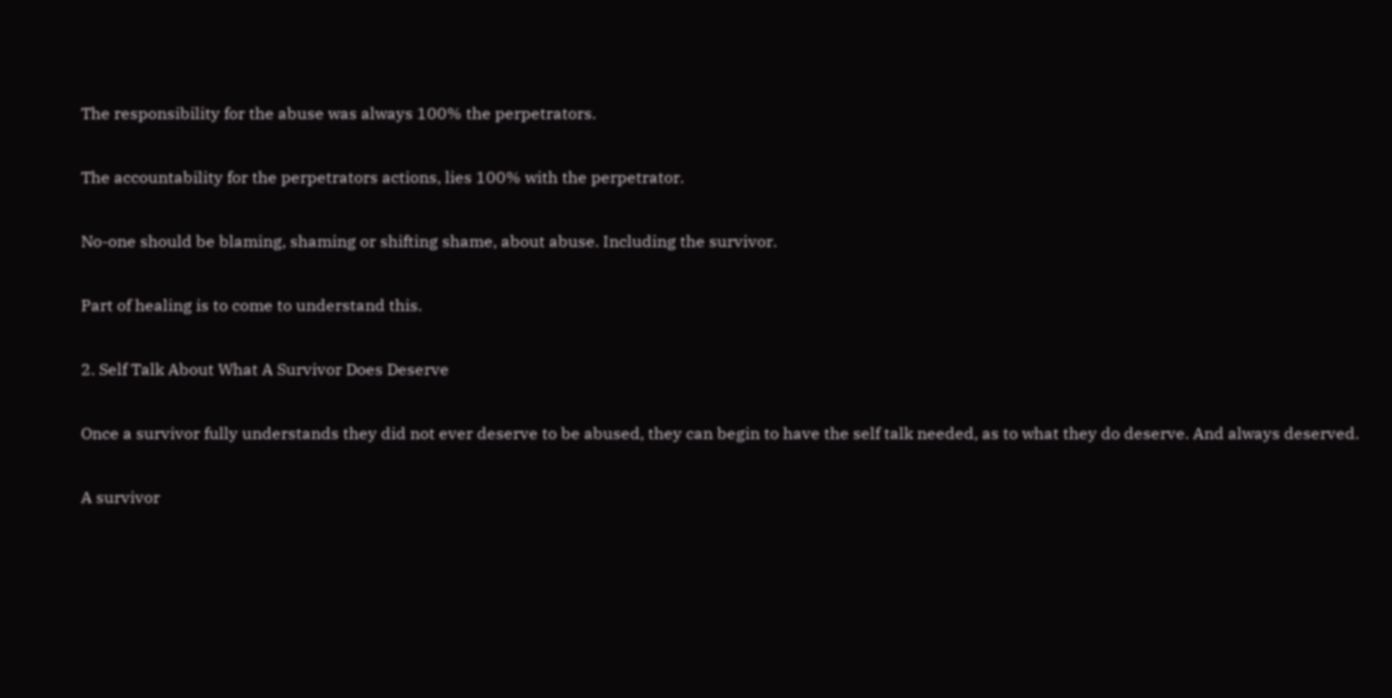The responsibility for the abuse was always 100% the perpetrators.

The accountability for the perpetrators actions, lies 100% with the perpetrator.

No-one should be blaming, shaming or shifting shame, about abuse. Including the survivor.

Part of healing is to come to understand this.

2. Self Talk About What A Survivor Does Deserve

Once a survivor fully understands they did not ever deserve to be abused, they can begin to have the self talk needed, as to what they do deserve. And always deserved.

A survivor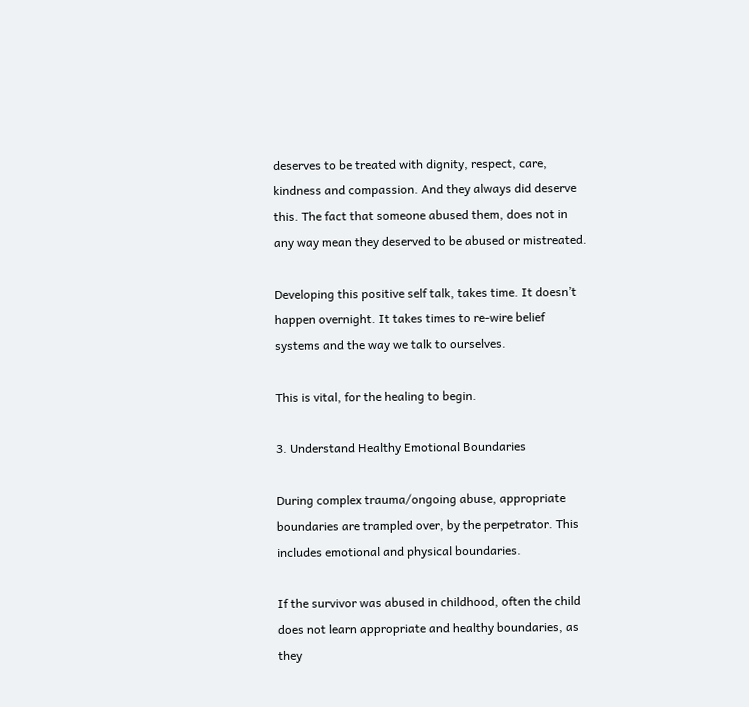deserves to be treated with dignity, respect, care, kindness and compassion. And they always did deserve this. The fact that someone abused them, does not in any way mean they deserved to be abused or mistreated.

Developing this positive self talk, takes time. It doesn’t happen overnight. It takes times to re-wire belief systems and the way we talk to ourselves.

This is vital, for the healing to begin.

3. Understand Healthy Emotional Boundaries

During complex trauma/ongoing abuse, appropriate boundaries are trampled over, by the perpetrator. This includes emotional and physical boundaries.

If the survivor was abused in childhood, often the child does not learn appropriate and healthy boundaries, as they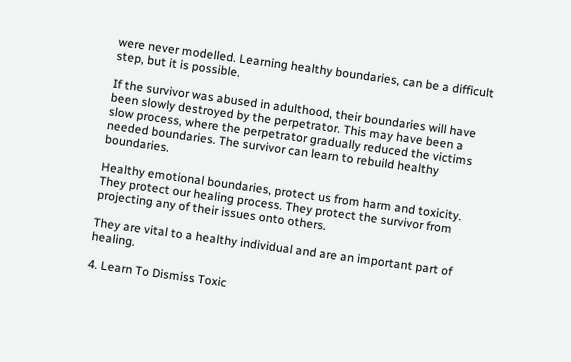were never modelled. Learning healthy boundaries, can be a difficult step, but it is possible.

If the survivor was abused in adulthood, their boundaries will have been slowly destroyed by the perpetrator. This may have been a slow process, where the perpetrator gradually reduced the victims needed boundaries. The survivor can learn to rebuild healthy boundaries.

Healthy emotional boundaries, protect us from harm and toxicity. They protect our healing process. They protect the survivor from projecting any of their issues onto others.

They are vital to a healthy individual and are an important part of healing.

4. Learn To Dismiss Toxic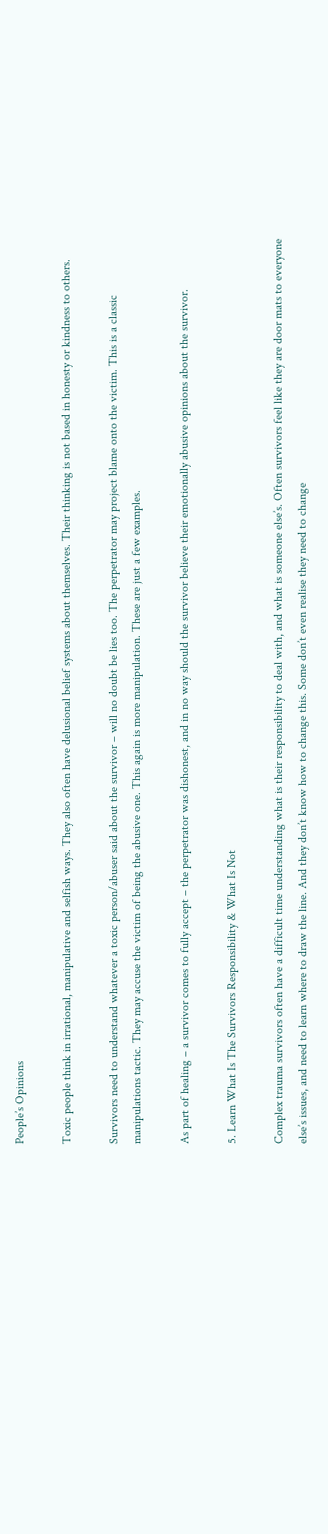People’s Opinions

Toxic people think in irrational, manipulative and selfish ways. They also often have delusional belief systems about themselves. Their thinking is not based in honesty or kindness to others.

Survivors need to understand whatever a toxic person/abuser said about the survivor – will no doubt be lies too. The perpetrator may project blame onto the victim. This is a classic manipulations tactic. They may accuse the victim of being the abusive one. This again is more manipulation. These are just a few examples.

As part of healing – a survivor comes to fully accept – the perpetrator was dishonest, and in no way should the survivor believe their emotionally abusive opinions about the survivor.

5. Learn What Is The Survivors Responsibility & What Is Not

Complex trauma survivors often have a difficult time understanding what is their responsibility to deal with, and what is someone else’s. Often survivors feel like they are door mats to everyone else’s issues, and need to learn where to draw the line. And they don’t know how to change this. Some don’t even realise they need to change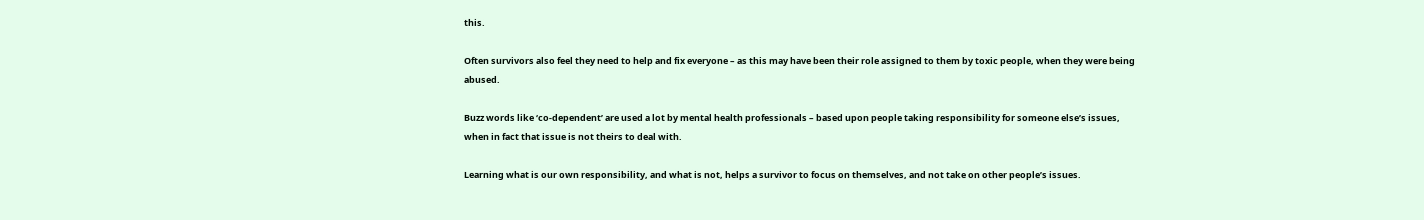this.

Often survivors also feel they need to help and fix everyone – as this may have been their role assigned to them by toxic people, when they were being abused.

Buzz words like ‘co-dependent’ are used a lot by mental health professionals – based upon people taking responsibility for someone else’s issues, when in fact that issue is not theirs to deal with.

Learning what is our own responsibility, and what is not, helps a survivor to focus on themselves, and not take on other people’s issues.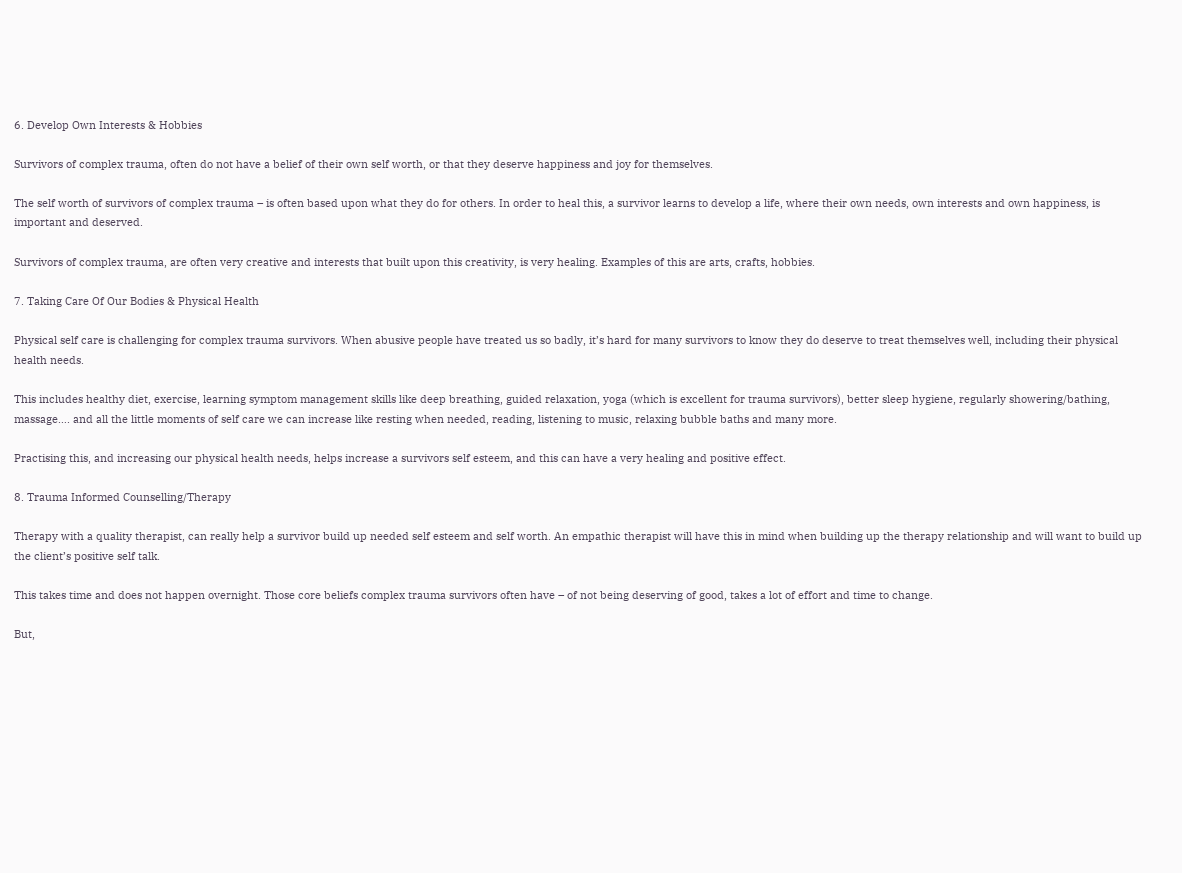6. Develop Own Interests & Hobbies

Survivors of complex trauma, often do not have a belief of their own self worth, or that they deserve happiness and joy for themselves.

The self worth of survivors of complex trauma – is often based upon what they do for others. In order to heal this, a survivor learns to develop a life, where their own needs, own interests and own happiness, is important and deserved.

Survivors of complex trauma, are often very creative and interests that built upon this creativity, is very healing. Examples of this are arts, crafts, hobbies.

7. Taking Care Of Our Bodies & Physical Health

Physical self care is challenging for complex trauma survivors. When abusive people have treated us so badly, it’s hard for many survivors to know they do deserve to treat themselves well, including their physical health needs.

This includes healthy diet, exercise, learning symptom management skills like deep breathing, guided relaxation, yoga (which is excellent for trauma survivors), better sleep hygiene, regularly showering/bathing, massage…. and all the little moments of self care we can increase like resting when needed, reading, listening to music, relaxing bubble baths and many more.

Practising this, and increasing our physical health needs, helps increase a survivors self esteem, and this can have a very healing and positive effect.

8. Trauma Informed Counselling/Therapy

Therapy with a quality therapist, can really help a survivor build up needed self esteem and self worth. An empathic therapist will have this in mind when building up the therapy relationship and will want to build up the client’s positive self talk.

This takes time and does not happen overnight. Those core beliefs complex trauma survivors often have – of not being deserving of good, takes a lot of effort and time to change.

But,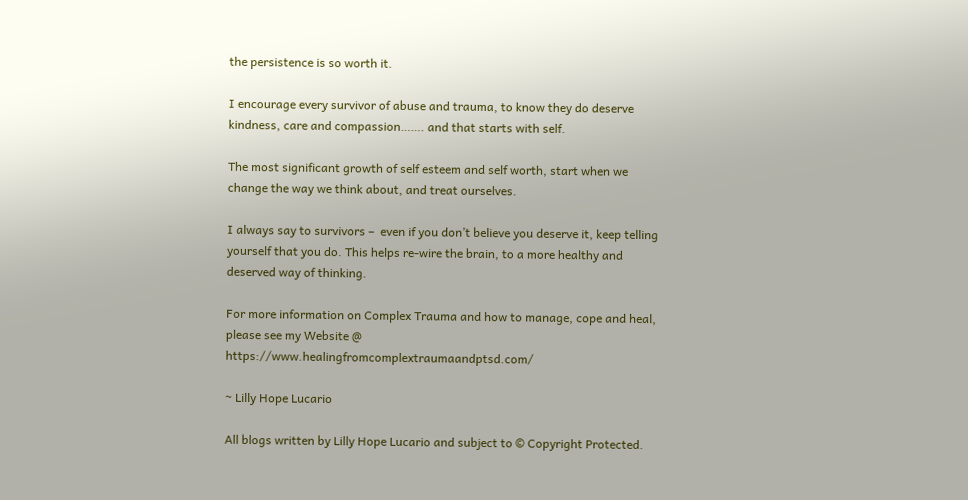the persistence is so worth it.

I encourage every survivor of abuse and trauma, to know they do deserve kindness, care and compassion……. and that starts with self.

The most significant growth of self esteem and self worth, start when we change the way we think about, and treat ourselves.

I always say to survivors –  even if you don’t believe you deserve it, keep telling yourself that you do. This helps re-wire the brain, to a more healthy and deserved way of thinking.

For more information on Complex Trauma and how to manage, cope and heal, please see my Website @ https://www.healingfromcomplextraumaandptsd.com/

~ Lilly Hope Lucario

All blogs written by Lilly Hope Lucario and subject to © Copyright Protected.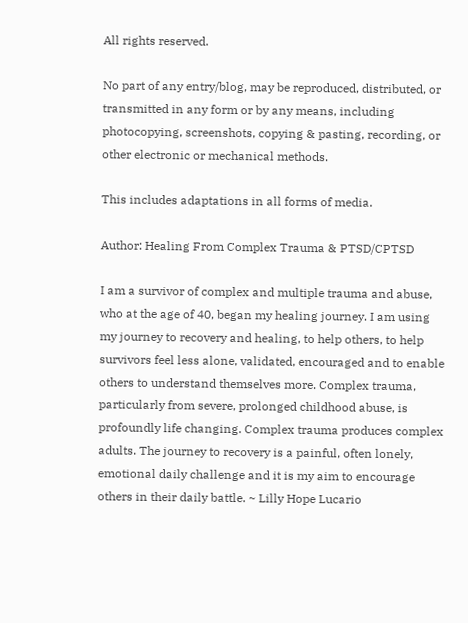All rights reserved.

No part of any entry/blog, may be reproduced, distributed, or transmitted in any form or by any means, including photocopying, screenshots, copying & pasting, recording, or other electronic or mechanical methods.

This includes adaptations in all forms of media.

Author: Healing From Complex Trauma & PTSD/CPTSD

I am a survivor of complex and multiple trauma and abuse, who at the age of 40, began my healing journey. I am using my journey to recovery and healing, to help others, to help survivors feel less alone, validated, encouraged and to enable others to understand themselves more. Complex trauma, particularly from severe, prolonged childhood abuse, is profoundly life changing. Complex trauma produces complex adults. The journey to recovery is a painful, often lonely, emotional daily challenge and it is my aim to encourage others in their daily battle. ~ Lilly Hope Lucario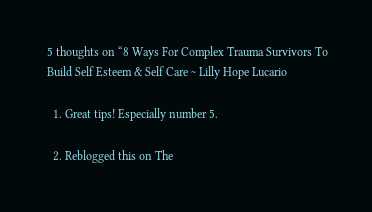5 thoughts on “8 Ways For Complex Trauma Survivors To Build Self Esteem & Self Care ~ Lilly Hope Lucario

  1. Great tips! Especially number 5.

  2. Reblogged this on The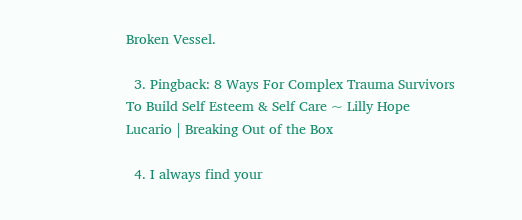Broken Vessel.

  3. Pingback: 8 Ways For Complex Trauma Survivors To Build Self Esteem & Self Care ~ Lilly Hope Lucario | Breaking Out of the Box

  4. I always find your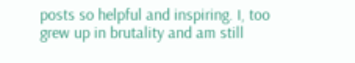posts so helpful and inspiring. I, too grew up in brutality and am still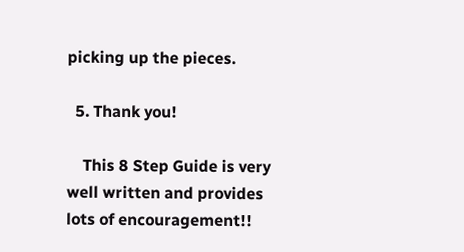picking up the pieces.

  5. Thank you!

    This 8 Step Guide is very well written and provides lots of encouragement!!